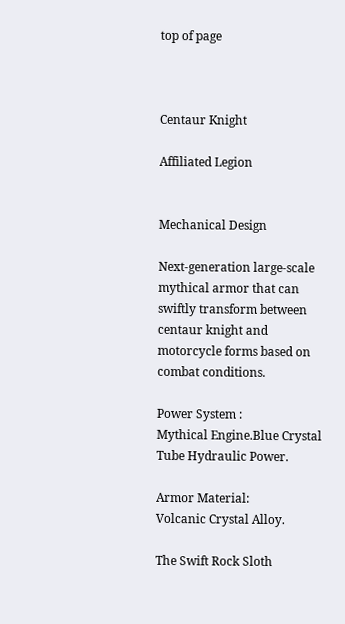top of page



Centaur Knight

Affiliated Legion


Mechanical Design

Next-generation large-scale mythical armor that can swiftly transform between centaur knight and motorcycle forms based on combat conditions.

Power System :
Mythical Engine.Blue Crystal Tube Hydraulic Power.

Armor Material:
Volcanic Crystal Alloy.

The Swift Rock Sloth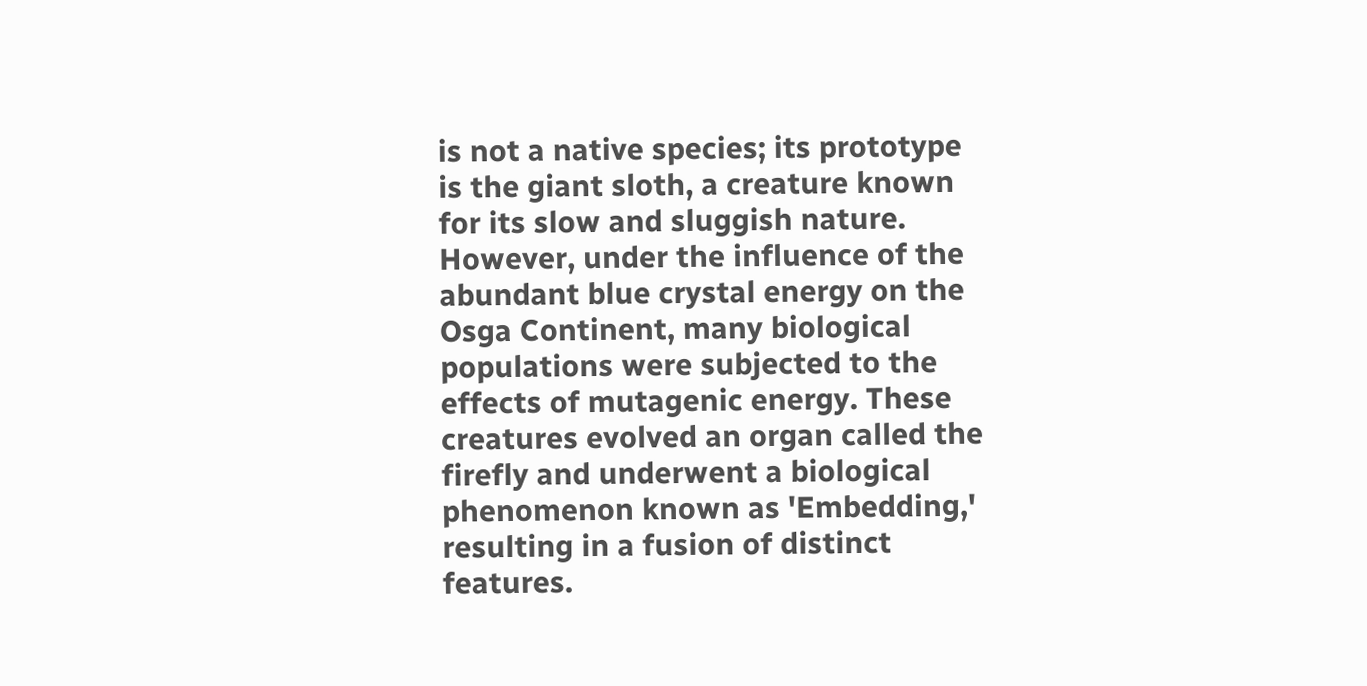is not a native species; its prototype is the giant sloth, a creature known for its slow and sluggish nature. However, under the influence of the abundant blue crystal energy on the Osga Continent, many biological populations were subjected to the effects of mutagenic energy. These creatures evolved an organ called the firefly and underwent a biological phenomenon known as 'Embedding,' resulting in a fusion of distinct features.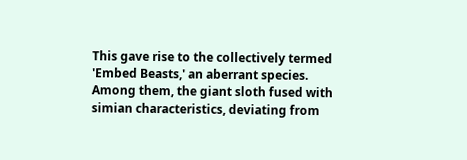This gave rise to the collectively termed 'Embed Beasts,' an aberrant species. Among them, the giant sloth fused with simian characteristics, deviating from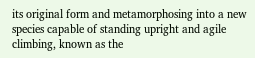its original form and metamorphosing into a new species capable of standing upright and agile climbing, known as the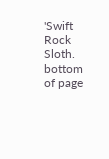'Swift Rock Sloth.
bottom of page